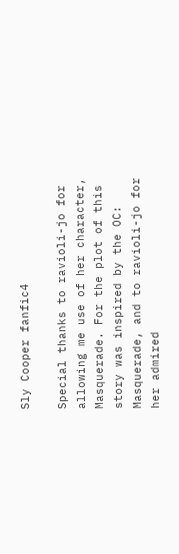Sly Cooper fanfic4

Special thanks to ravioli-jo for allowing me use of her character, Masquerade. For the plot of this story was inspired by the OC: Masquerade, and to ravioli-jo for her admired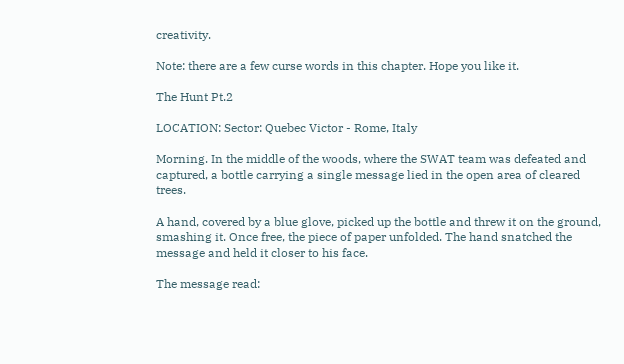creativity.

Note: there are a few curse words in this chapter. Hope you like it.

The Hunt Pt.2

LOCATION: Sector: Quebec Victor - Rome, Italy

Morning. In the middle of the woods, where the SWAT team was defeated and captured, a bottle carrying a single message lied in the open area of cleared trees.

A hand, covered by a blue glove, picked up the bottle and threw it on the ground, smashing it. Once free, the piece of paper unfolded. The hand snatched the message and held it closer to his face.

The message read: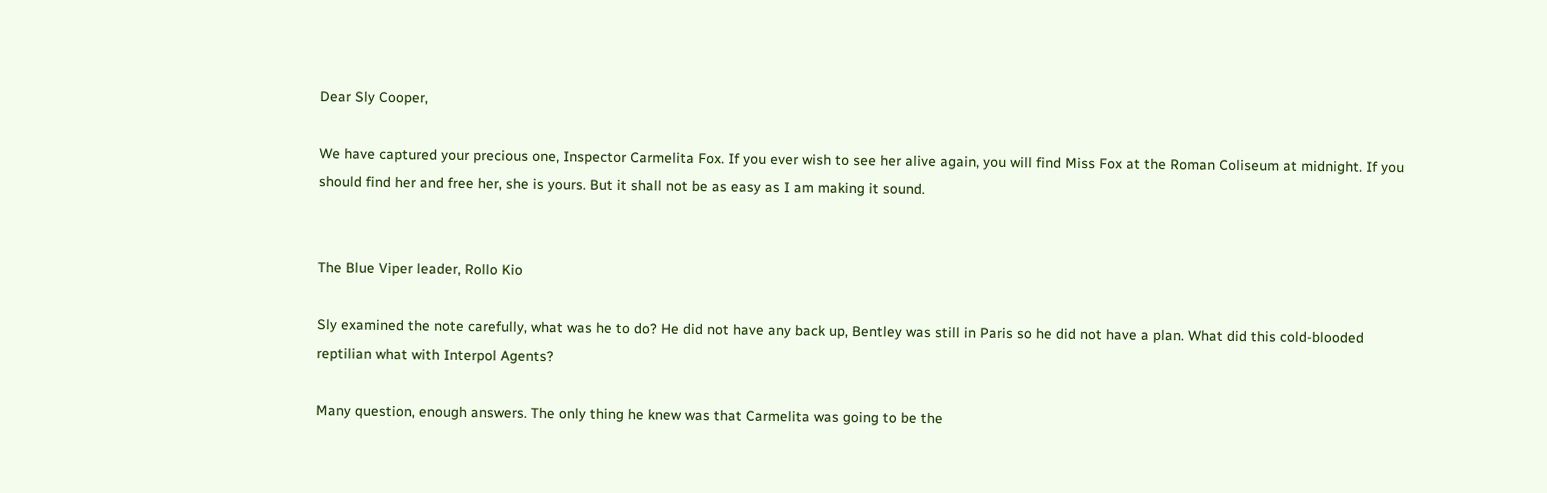Dear Sly Cooper,

We have captured your precious one, Inspector Carmelita Fox. If you ever wish to see her alive again, you will find Miss Fox at the Roman Coliseum at midnight. If you should find her and free her, she is yours. But it shall not be as easy as I am making it sound.


The Blue Viper leader, Rollo Kio

Sly examined the note carefully, what was he to do? He did not have any back up, Bentley was still in Paris so he did not have a plan. What did this cold-blooded reptilian what with Interpol Agents?

Many question, enough answers. The only thing he knew was that Carmelita was going to be the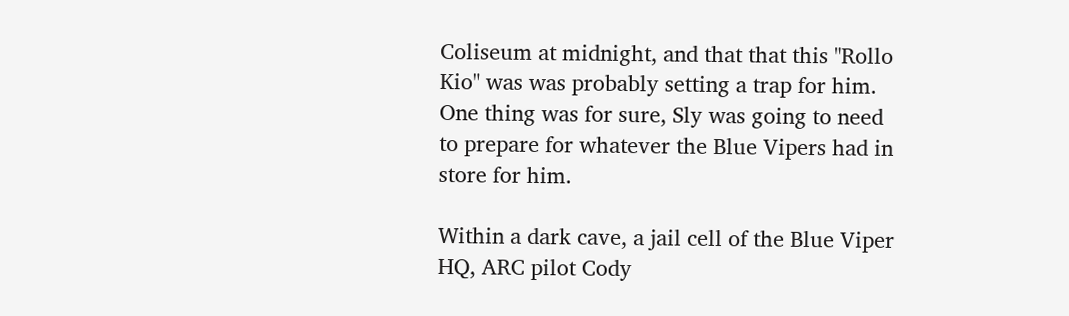Coliseum at midnight, and that that this "Rollo Kio" was was probably setting a trap for him. One thing was for sure, Sly was going to need to prepare for whatever the Blue Vipers had in store for him.

Within a dark cave, a jail cell of the Blue Viper HQ, ARC pilot Cody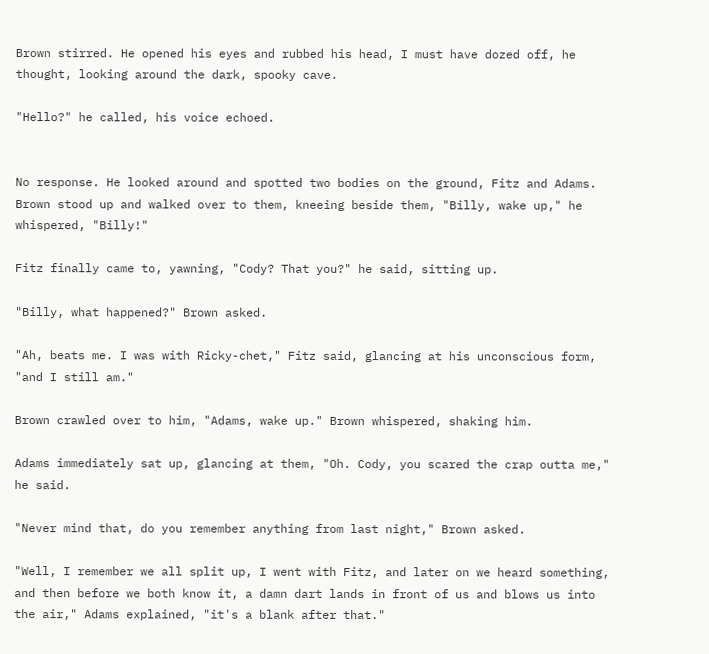Brown stirred. He opened his eyes and rubbed his head, I must have dozed off, he thought, looking around the dark, spooky cave.

"Hello?" he called, his voice echoed.


No response. He looked around and spotted two bodies on the ground, Fitz and Adams. Brown stood up and walked over to them, kneeing beside them, "Billy, wake up," he whispered, "Billy!"

Fitz finally came to, yawning, "Cody? That you?" he said, sitting up.

"Billy, what happened?" Brown asked.

"Ah, beats me. I was with Ricky-chet," Fitz said, glancing at his unconscious form, "and I still am."

Brown crawled over to him, "Adams, wake up." Brown whispered, shaking him.

Adams immediately sat up, glancing at them, "Oh. Cody, you scared the crap outta me," he said.

"Never mind that, do you remember anything from last night," Brown asked.

"Well, I remember we all split up, I went with Fitz, and later on we heard something, and then before we both know it, a damn dart lands in front of us and blows us into the air," Adams explained, "it's a blank after that."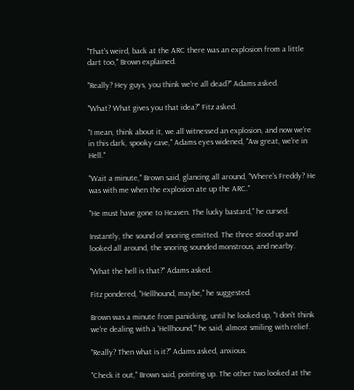"That's weird, back at the ARC there was an explosion from a little dart too," Brown explained.

"Really? Hey guys, you think we're all dead?" Adams asked.

"What? What gives you that idea?" Fitz asked.

"I mean, think about it, we all witnessed an explosion, and now we're in this dark, spooky cave," Adams eyes widened, "Aw great, we're in Hell."

"Wait a minute," Brown said, glancing all around, "Where's Freddy? He was with me when the explosion ate up the ARC."

"He must have gone to Heaven. The lucky bastard," he cursed.

Instantly, the sound of snoring emitted. The three stood up and looked all around, the snoring sounded monstrous, and nearby.

"What the hell is that?" Adams asked.

Fitz pondered, "Hellhound, maybe," he suggested.

Brown was a minute from panicking, until he looked up, "I don't think we're dealing with a 'Hellhound,'" he said, almost smiling with relief.

"Really? Then what is it?" Adams asked, anxious.

"Check it out," Brown said, pointing up. The other two looked at the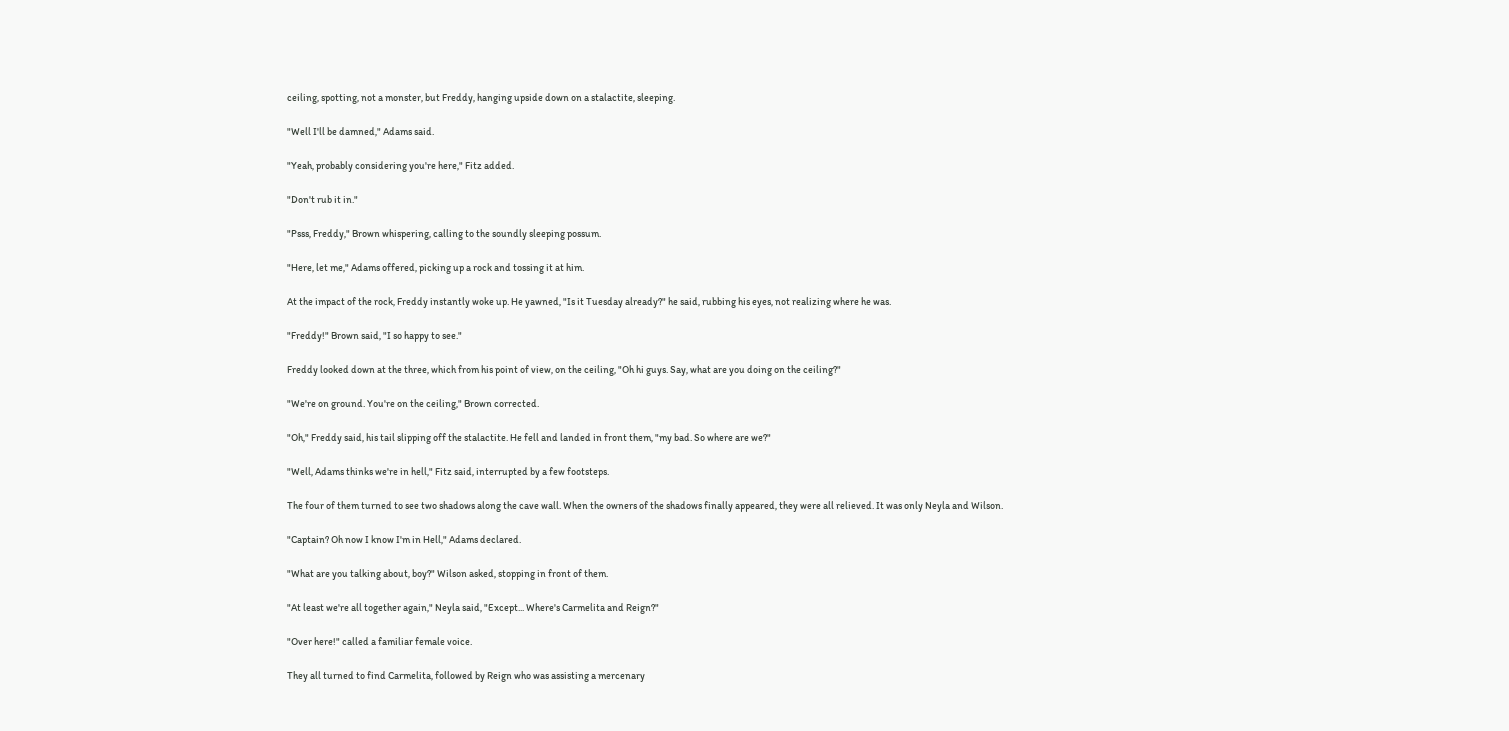ceiling, spotting, not a monster, but Freddy, hanging upside down on a stalactite, sleeping.

"Well I'll be damned," Adams said.

"Yeah, probably considering you're here," Fitz added.

"Don't rub it in."

"Psss, Freddy," Brown whispering, calling to the soundly sleeping possum.

"Here, let me," Adams offered, picking up a rock and tossing it at him.

At the impact of the rock, Freddy instantly woke up. He yawned, "Is it Tuesday already?" he said, rubbing his eyes, not realizing where he was.

"Freddy!" Brown said, "I so happy to see."

Freddy looked down at the three, which from his point of view, on the ceiling, "Oh hi guys. Say, what are you doing on the ceiling?"

"We're on ground. You're on the ceiling," Brown corrected.

"Oh," Freddy said, his tail slipping off the stalactite. He fell and landed in front them, "my bad. So where are we?"

"Well, Adams thinks we're in hell," Fitz said, interrupted by a few footsteps.

The four of them turned to see two shadows along the cave wall. When the owners of the shadows finally appeared, they were all relieved. It was only Neyla and Wilson.

"Captain? Oh now I know I'm in Hell," Adams declared.

"What are you talking about, boy?" Wilson asked, stopping in front of them.

"At least we're all together again," Neyla said, "Except... Where's Carmelita and Reign?"

"Over here!" called a familiar female voice.

They all turned to find Carmelita, followed by Reign who was assisting a mercenary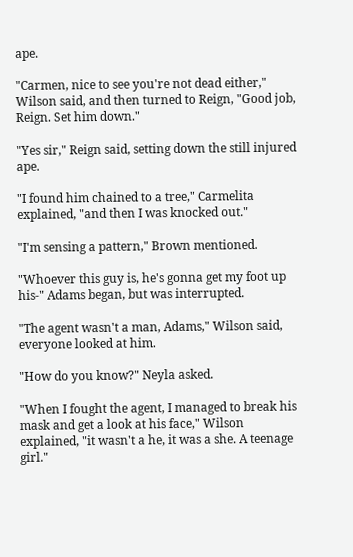ape.

"Carmen, nice to see you're not dead either," Wilson said, and then turned to Reign, "Good job, Reign. Set him down."

"Yes sir," Reign said, setting down the still injured ape.

"I found him chained to a tree," Carmelita explained, "and then I was knocked out."

"I'm sensing a pattern," Brown mentioned.

"Whoever this guy is, he's gonna get my foot up his-" Adams began, but was interrupted.

"The agent wasn't a man, Adams," Wilson said, everyone looked at him.

"How do you know?" Neyla asked.

"When I fought the agent, I managed to break his mask and get a look at his face," Wilson explained, "it wasn't a he, it was a she. A teenage girl."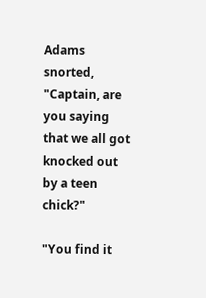Adams snorted, "Captain, are you saying that we all got knocked out by a teen chick?"

"You find it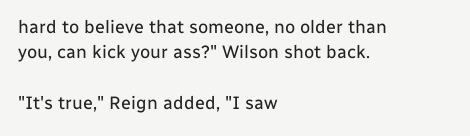hard to believe that someone, no older than you, can kick your ass?" Wilson shot back.

"It's true," Reign added, "I saw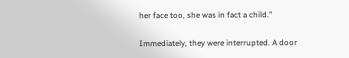her face too, she was in fact a child."

Immediately, they were interrupted. A door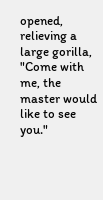opened, relieving a large gorilla, "Come with me, the master would like to see you."